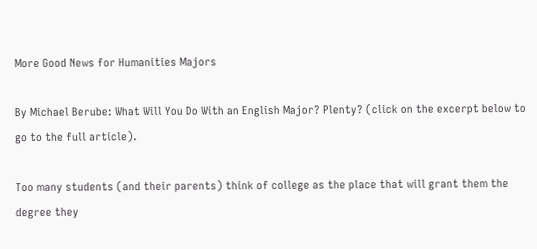More Good News for Humanities Majors

By Michael Berube: What Will You Do With an English Major? Plenty? (click on the excerpt below to go to the full article).

Too many students (and their parents) think of college as the place that will grant them the degree they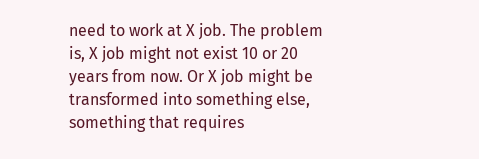need to work at X job. The problem is, X job might not exist 10 or 20 years from now. Or X job might be transformed into something else, something that requires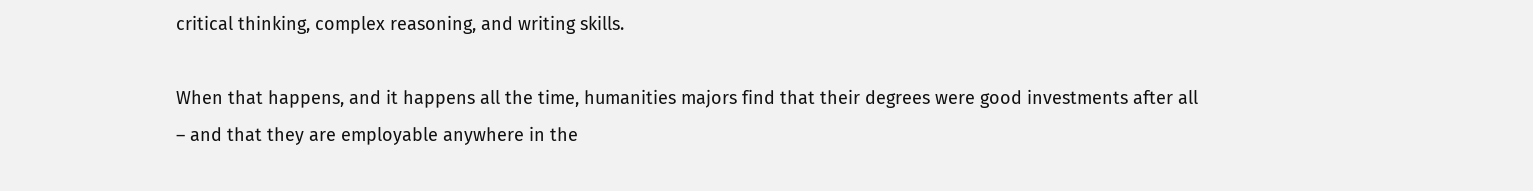critical thinking, complex reasoning, and writing skills.

When that happens, and it happens all the time, humanities majors find that their degrees were good investments after all – and that they are employable anywhere in the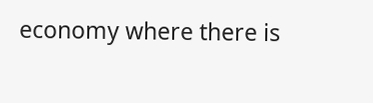economy where there is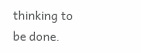thinking to be done.